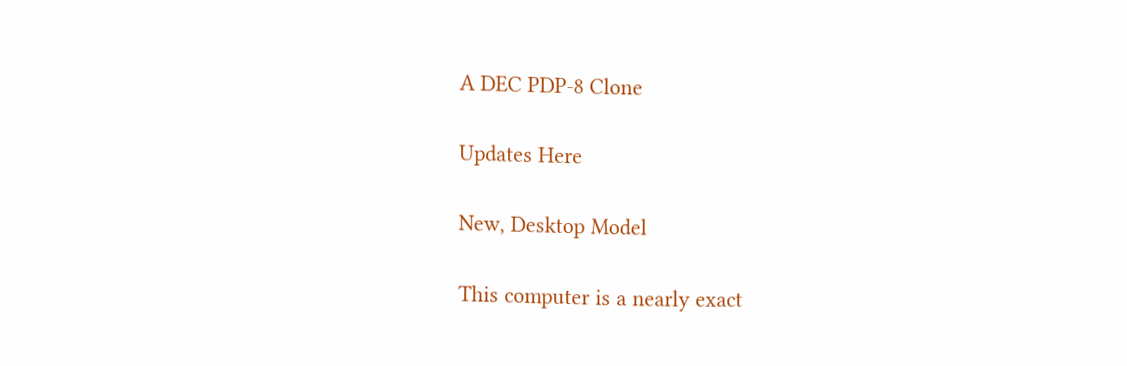A DEC PDP-8 Clone

Updates Here

New, Desktop Model

This computer is a nearly exact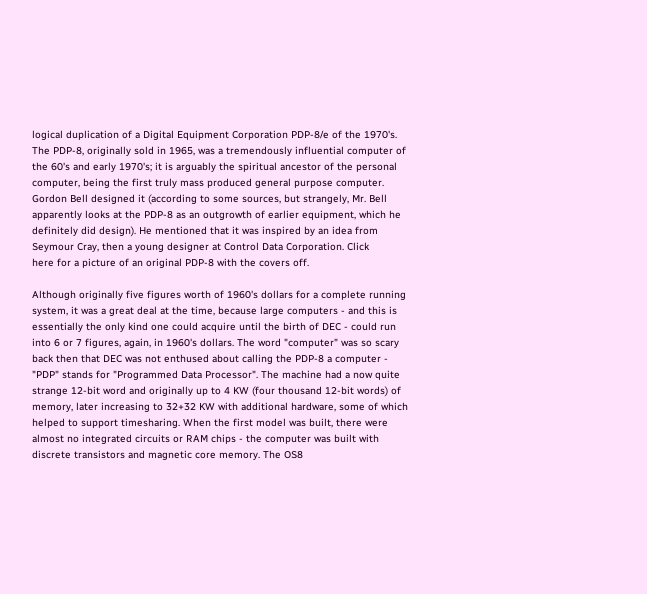logical duplication of a Digital Equipment Corporation PDP-8/e of the 1970's. The PDP-8, originally sold in 1965, was a tremendously influential computer of the 60's and early 1970's; it is arguably the spiritual ancestor of the personal computer, being the first truly mass produced general purpose computer. Gordon Bell designed it (according to some sources, but strangely, Mr. Bell apparently looks at the PDP-8 as an outgrowth of earlier equipment, which he definitely did design). He mentioned that it was inspired by an idea from Seymour Cray, then a young designer at Control Data Corporation. Click
here for a picture of an original PDP-8 with the covers off.

Although originally five figures worth of 1960's dollars for a complete running system, it was a great deal at the time, because large computers - and this is essentially the only kind one could acquire until the birth of DEC - could run into 6 or 7 figures, again, in 1960's dollars. The word "computer" was so scary back then that DEC was not enthused about calling the PDP-8 a computer - "PDP" stands for "Programmed Data Processor". The machine had a now quite strange 12-bit word and originally up to 4 KW (four thousand 12-bit words) of memory, later increasing to 32+32 KW with additional hardware, some of which helped to support timesharing. When the first model was built, there were almost no integrated circuits or RAM chips - the computer was built with discrete transistors and magnetic core memory. The OS8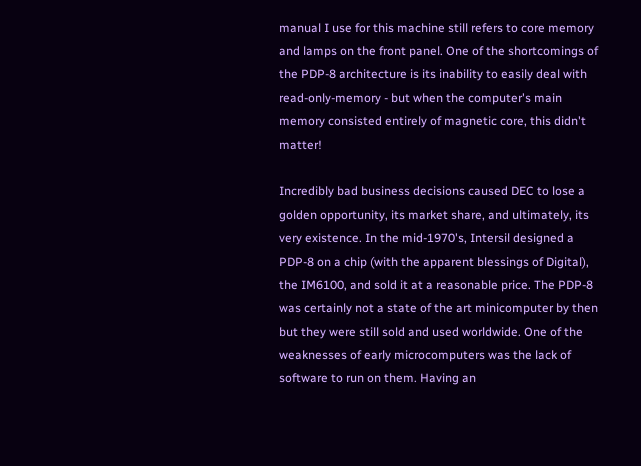manual I use for this machine still refers to core memory and lamps on the front panel. One of the shortcomings of the PDP-8 architecture is its inability to easily deal with read-only-memory - but when the computer's main memory consisted entirely of magnetic core, this didn't matter!

Incredibly bad business decisions caused DEC to lose a golden opportunity, its market share, and ultimately, its very existence. In the mid-1970's, Intersil designed a PDP-8 on a chip (with the apparent blessings of Digital), the IM6100, and sold it at a reasonable price. The PDP-8 was certainly not a state of the art minicomputer by then but they were still sold and used worldwide. One of the weaknesses of early microcomputers was the lack of software to run on them. Having an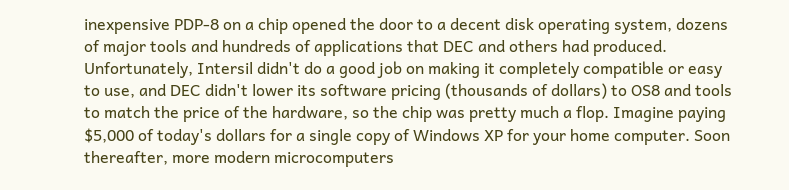inexpensive PDP-8 on a chip opened the door to a decent disk operating system, dozens of major tools and hundreds of applications that DEC and others had produced. Unfortunately, Intersil didn't do a good job on making it completely compatible or easy to use, and DEC didn't lower its software pricing (thousands of dollars) to OS8 and tools to match the price of the hardware, so the chip was pretty much a flop. Imagine paying $5,000 of today's dollars for a single copy of Windows XP for your home computer. Soon thereafter, more modern microcomputers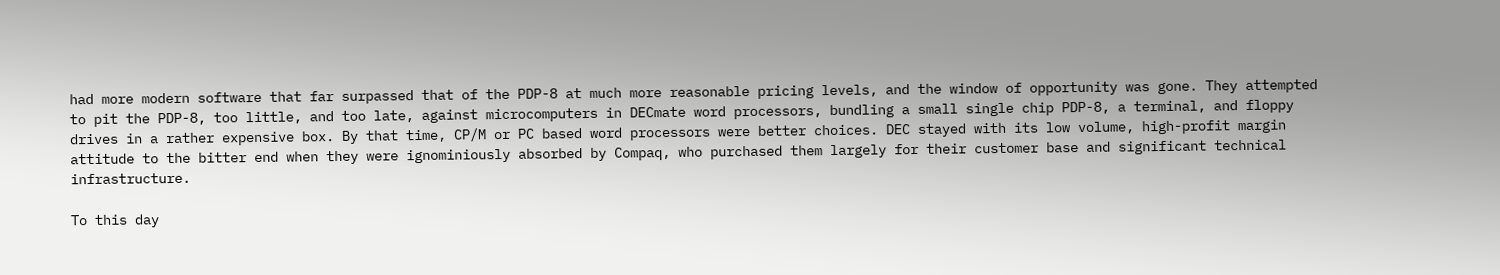had more modern software that far surpassed that of the PDP-8 at much more reasonable pricing levels, and the window of opportunity was gone. They attempted to pit the PDP-8, too little, and too late, against microcomputers in DECmate word processors, bundling a small single chip PDP-8, a terminal, and floppy drives in a rather expensive box. By that time, CP/M or PC based word processors were better choices. DEC stayed with its low volume, high-profit margin attitude to the bitter end when they were ignominiously absorbed by Compaq, who purchased them largely for their customer base and significant technical infrastructure.

To this day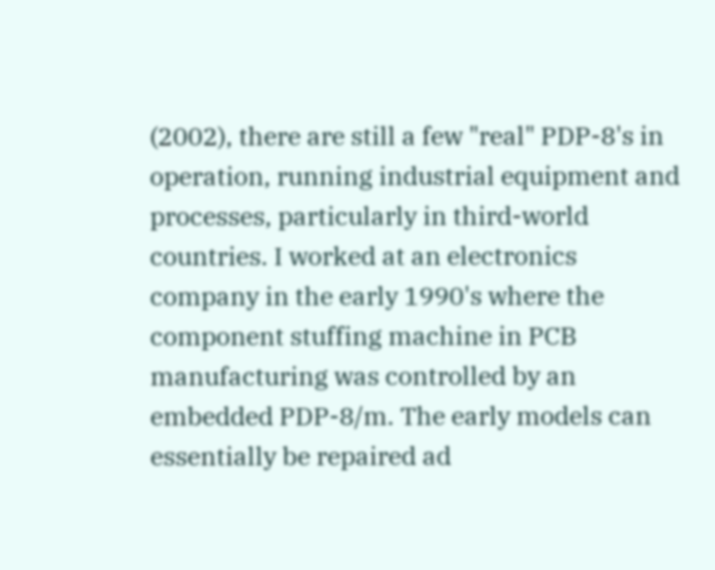(2002), there are still a few "real" PDP-8's in operation, running industrial equipment and processes, particularly in third-world countries. I worked at an electronics company in the early 1990's where the component stuffing machine in PCB manufacturing was controlled by an embedded PDP-8/m. The early models can essentially be repaired ad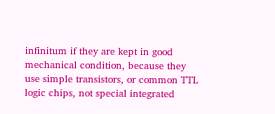infinitum if they are kept in good mechanical condition, because they use simple transistors, or common TTL logic chips, not special integrated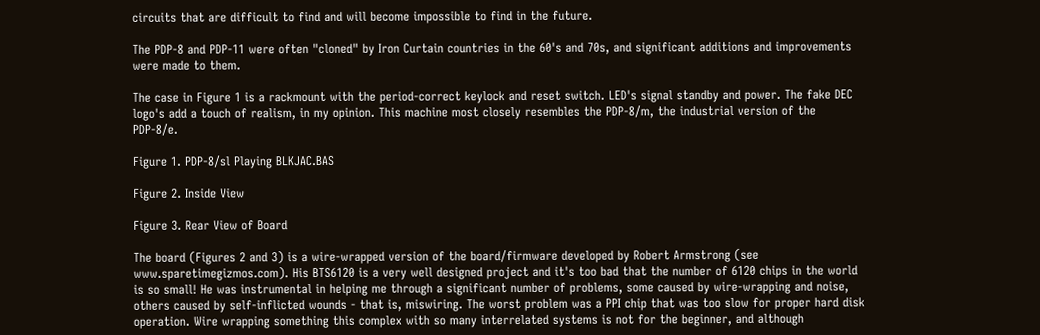circuits that are difficult to find and will become impossible to find in the future.

The PDP-8 and PDP-11 were often "cloned" by Iron Curtain countries in the 60's and 70s, and significant additions and improvements were made to them.

The case in Figure 1 is a rackmount with the period-correct keylock and reset switch. LED's signal standby and power. The fake DEC logo's add a touch of realism, in my opinion. This machine most closely resembles the PDP-8/m, the industrial version of the PDP-8/e.

Figure 1. PDP-8/sl Playing BLKJAC.BAS

Figure 2. Inside View

Figure 3. Rear View of Board

The board (Figures 2 and 3) is a wire-wrapped version of the board/firmware developed by Robert Armstrong (see www.sparetimegizmos.com). His BTS6120 is a very well designed project and it's too bad that the number of 6120 chips in the world is so small! He was instrumental in helping me through a significant number of problems, some caused by wire-wrapping and noise, others caused by self-inflicted wounds - that is, miswiring. The worst problem was a PPI chip that was too slow for proper hard disk operation. Wire wrapping something this complex with so many interrelated systems is not for the beginner, and although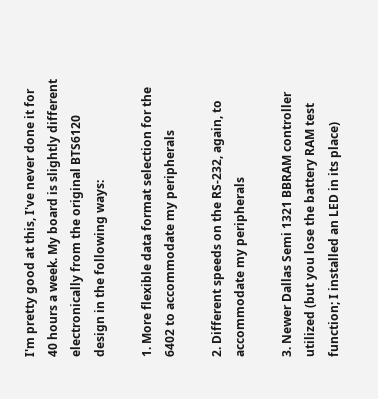I'm pretty good at this, I've never done it for 40 hours a week. My board is slightly different electronically from the original BTS6120 design in the following ways:

1. More flexible data format selection for the 6402 to accommodate my peripherals

2. Different speeds on the RS-232, again, to accommodate my peripherals

3. Newer Dallas Semi 1321 BBRAM controller utilized (but you lose the battery RAM test function; I installed an LED in its place)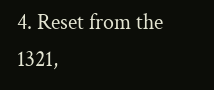4. Reset from the 1321,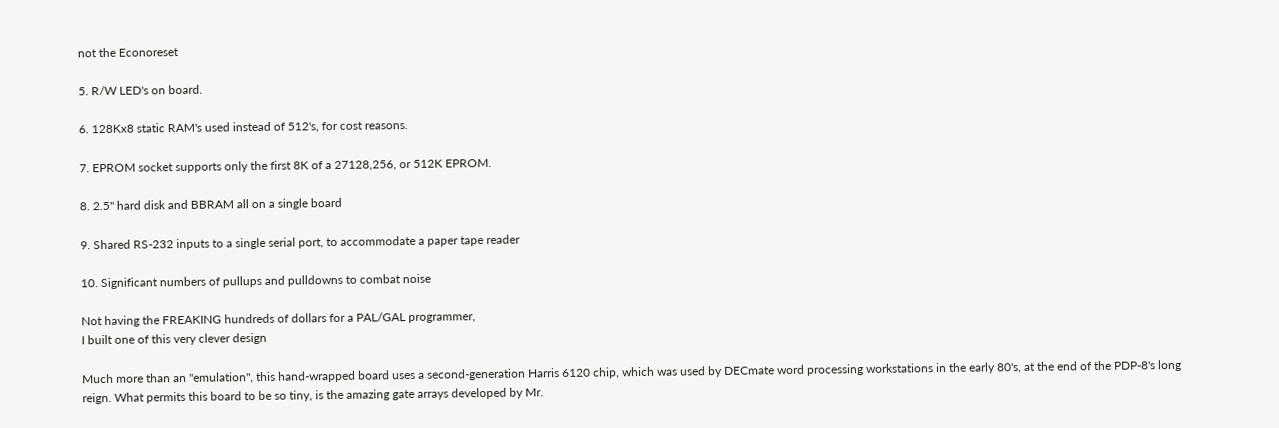not the Econoreset

5. R/W LED's on board.

6. 128Kx8 static RAM's used instead of 512's, for cost reasons.

7. EPROM socket supports only the first 8K of a 27128,256, or 512K EPROM.

8. 2.5" hard disk and BBRAM all on a single board

9. Shared RS-232 inputs to a single serial port, to accommodate a paper tape reader

10. Significant numbers of pullups and pulldowns to combat noise

Not having the FREAKING hundreds of dollars for a PAL/GAL programmer,
I built one of this very clever design

Much more than an "emulation", this hand-wrapped board uses a second-generation Harris 6120 chip, which was used by DECmate word processing workstations in the early 80's, at the end of the PDP-8's long reign. What permits this board to be so tiny, is the amazing gate arrays developed by Mr.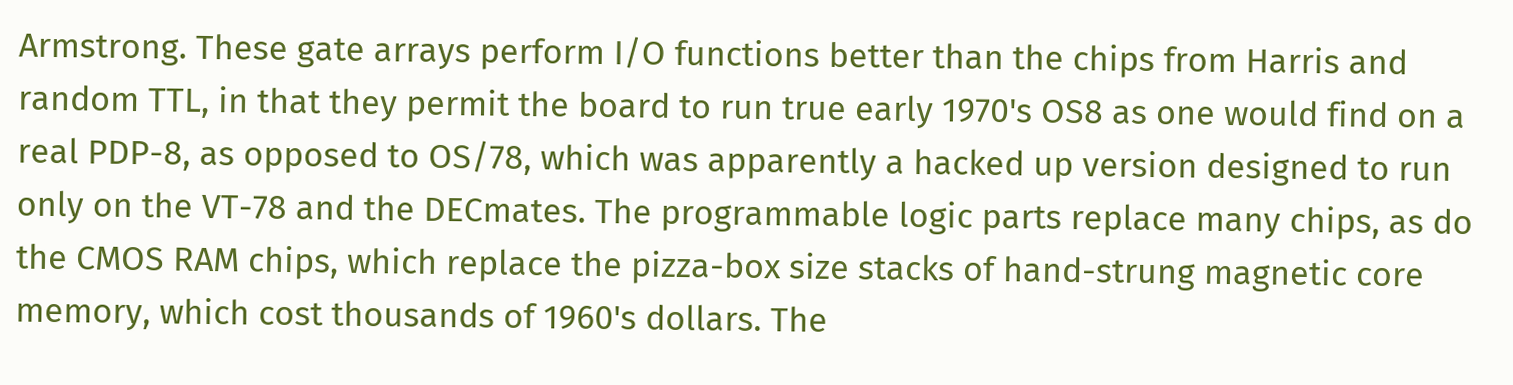Armstrong. These gate arrays perform I/O functions better than the chips from Harris and random TTL, in that they permit the board to run true early 1970's OS8 as one would find on a real PDP-8, as opposed to OS/78, which was apparently a hacked up version designed to run only on the VT-78 and the DECmates. The programmable logic parts replace many chips, as do the CMOS RAM chips, which replace the pizza-box size stacks of hand-strung magnetic core memory, which cost thousands of 1960's dollars. The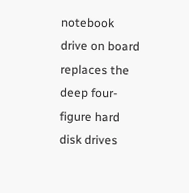notebook drive on board replaces the deep four-figure hard disk drives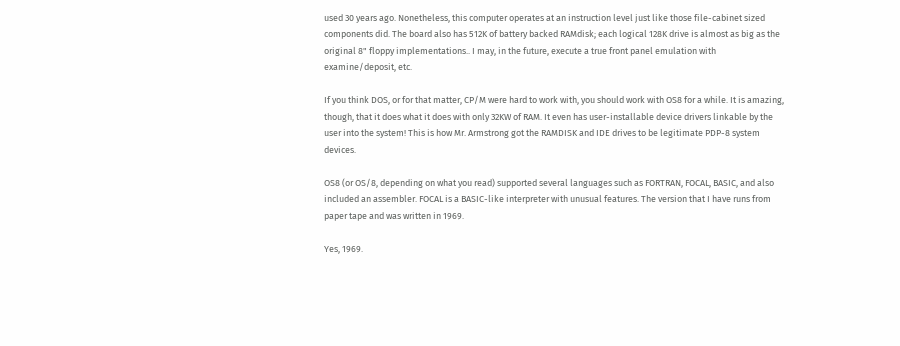used 30 years ago. Nonetheless, this computer operates at an instruction level just like those file-cabinet sized components did. The board also has 512K of battery backed RAMdisk; each logical 128K drive is almost as big as the original 8" floppy implementations.. I may, in the future, execute a true front panel emulation with examine/deposit, etc.

If you think DOS, or for that matter, CP/M were hard to work with, you should work with OS8 for a while. It is amazing, though, that it does what it does with only 32KW of RAM. It even has user-installable device drivers linkable by the user into the system! This is how Mr. Armstrong got the RAMDISK and IDE drives to be legitimate PDP-8 system devices.

OS8 (or OS/8, depending on what you read) supported several languages such as FORTRAN, FOCAL, BASIC, and also included an assembler. FOCAL is a BASIC-like interpreter with unusual features. The version that I have runs from paper tape and was written in 1969.

Yes, 1969.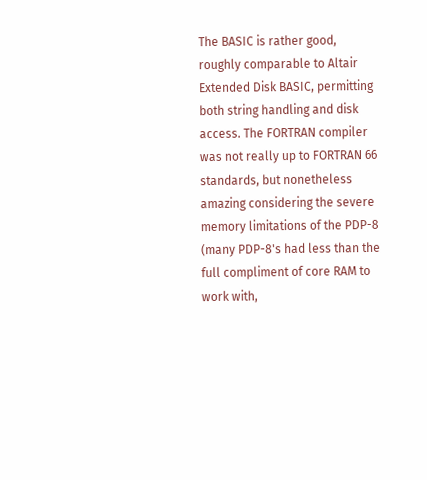The BASIC is rather good, roughly comparable to Altair Extended Disk BASIC, permitting both string handling and disk access. The FORTRAN compiler was not really up to FORTRAN 66 standards, but nonetheless amazing considering the severe memory limitations of the PDP-8 (many PDP-8's had less than the full compliment of core RAM to work with,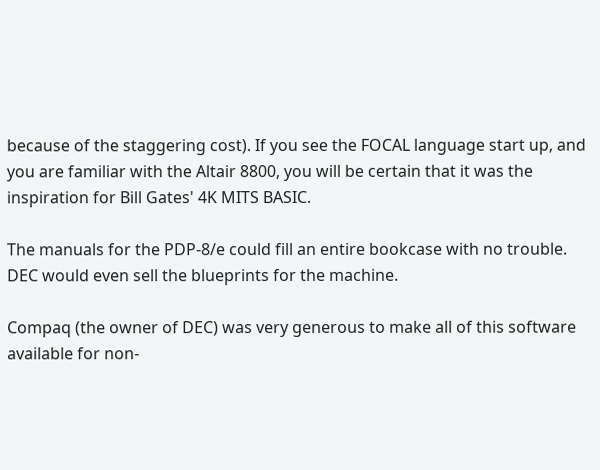because of the staggering cost). If you see the FOCAL language start up, and you are familiar with the Altair 8800, you will be certain that it was the inspiration for Bill Gates' 4K MITS BASIC.

The manuals for the PDP-8/e could fill an entire bookcase with no trouble. DEC would even sell the blueprints for the machine.

Compaq (the owner of DEC) was very generous to make all of this software available for non-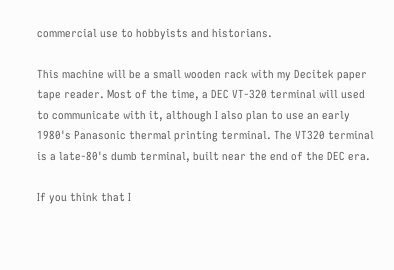commercial use to hobbyists and historians.

This machine will be a small wooden rack with my Decitek paper tape reader. Most of the time, a DEC VT-320 terminal will used to communicate with it, although I also plan to use an early 1980's Panasonic thermal printing terminal. The VT320 terminal is a late-80's dumb terminal, built near the end of the DEC era.

If you think that I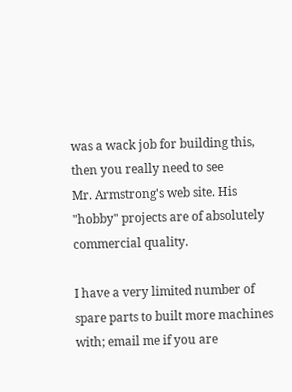was a wack job for building this, then you really need to see
Mr. Armstrong's web site. His "hobby" projects are of absolutely commercial quality.

I have a very limited number of spare parts to built more machines with; email me if you are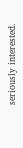seriously interested.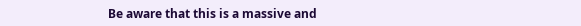Be aware that this is a massive and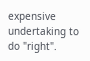expensive undertaking to do "right".